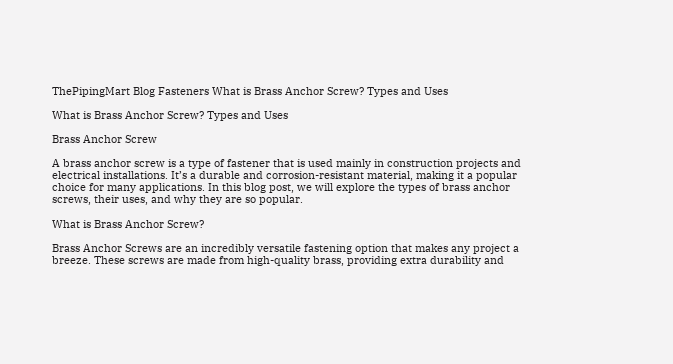ThePipingMart Blog Fasteners What is Brass Anchor Screw? Types and Uses

What is Brass Anchor Screw? Types and Uses

Brass Anchor Screw

A brass anchor screw is a type of fastener that is used mainly in construction projects and electrical installations. It’s a durable and corrosion-resistant material, making it a popular choice for many applications. In this blog post, we will explore the types of brass anchor screws, their uses, and why they are so popular.

What is Brass Anchor Screw?

Brass Anchor Screws are an incredibly versatile fastening option that makes any project a breeze. These screws are made from high-quality brass, providing extra durability and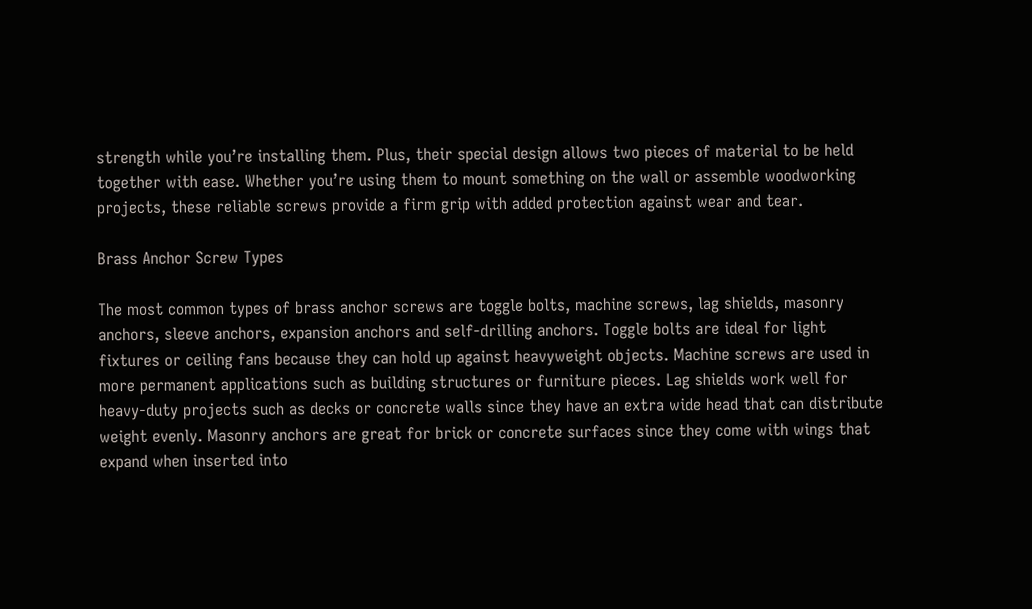strength while you’re installing them. Plus, their special design allows two pieces of material to be held together with ease. Whether you’re using them to mount something on the wall or assemble woodworking projects, these reliable screws provide a firm grip with added protection against wear and tear.

Brass Anchor Screw Types

The most common types of brass anchor screws are toggle bolts, machine screws, lag shields, masonry anchors, sleeve anchors, expansion anchors and self-drilling anchors. Toggle bolts are ideal for light fixtures or ceiling fans because they can hold up against heavyweight objects. Machine screws are used in more permanent applications such as building structures or furniture pieces. Lag shields work well for heavy-duty projects such as decks or concrete walls since they have an extra wide head that can distribute weight evenly. Masonry anchors are great for brick or concrete surfaces since they come with wings that expand when inserted into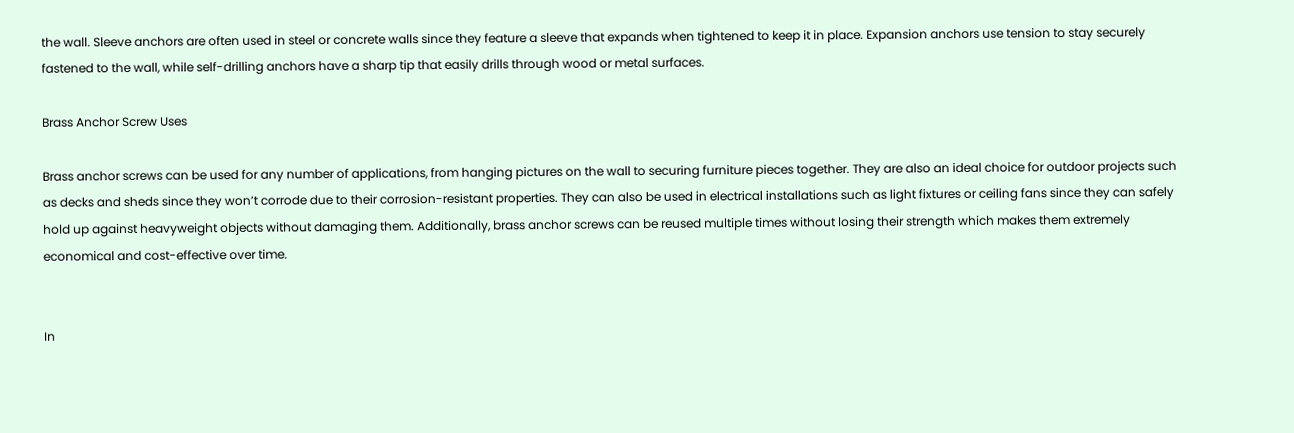the wall. Sleeve anchors are often used in steel or concrete walls since they feature a sleeve that expands when tightened to keep it in place. Expansion anchors use tension to stay securely fastened to the wall, while self-drilling anchors have a sharp tip that easily drills through wood or metal surfaces.

Brass Anchor Screw Uses

Brass anchor screws can be used for any number of applications, from hanging pictures on the wall to securing furniture pieces together. They are also an ideal choice for outdoor projects such as decks and sheds since they won’t corrode due to their corrosion-resistant properties. They can also be used in electrical installations such as light fixtures or ceiling fans since they can safely hold up against heavyweight objects without damaging them. Additionally, brass anchor screws can be reused multiple times without losing their strength which makes them extremely economical and cost-effective over time.


In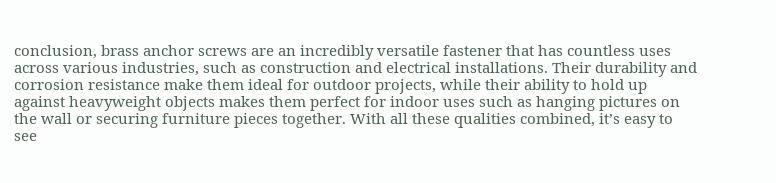conclusion, brass anchor screws are an incredibly versatile fastener that has countless uses across various industries, such as construction and electrical installations. Their durability and corrosion resistance make them ideal for outdoor projects, while their ability to hold up against heavyweight objects makes them perfect for indoor uses such as hanging pictures on the wall or securing furniture pieces together. With all these qualities combined, it’s easy to see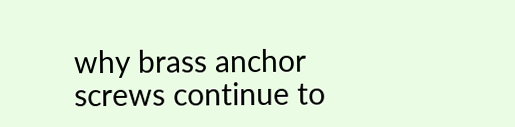why brass anchor screws continue to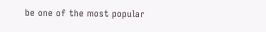be one of the most popular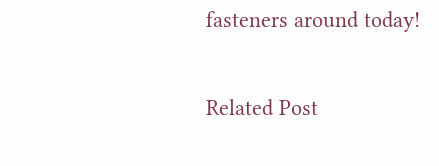fasteners around today!

Related Post